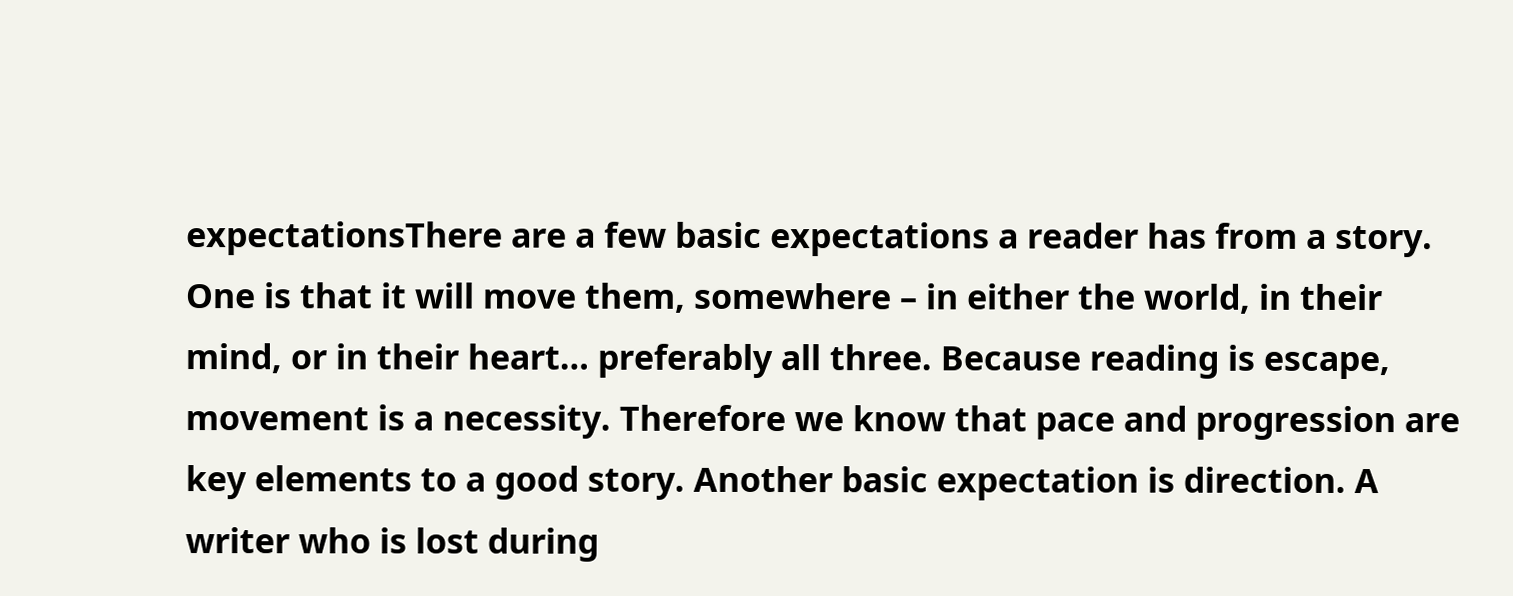expectationsThere are a few basic expectations a reader has from a story. One is that it will move them, somewhere – in either the world, in their mind, or in their heart… preferably all three. Because reading is escape, movement is a necessity. Therefore we know that pace and progression are key elements to a good story. Another basic expectation is direction. A writer who is lost during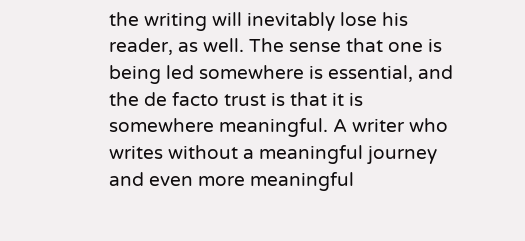the writing will inevitably lose his reader, as well. The sense that one is being led somewhere is essential, and the de facto trust is that it is somewhere meaningful. A writer who writes without a meaningful journey and even more meaningful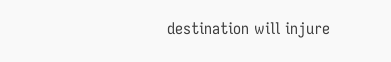destination will injure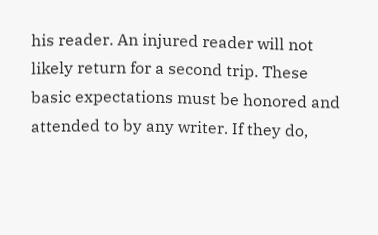his reader. An injured reader will not likely return for a second trip. These basic expectations must be honored and attended to by any writer. If they do,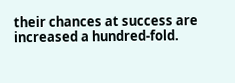their chances at success are increased a hundred-fold.